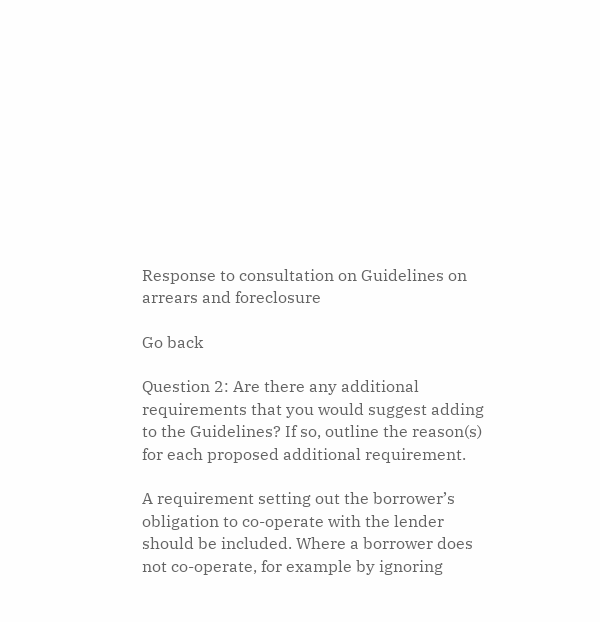Response to consultation on Guidelines on arrears and foreclosure

Go back

Question 2: Are there any additional requirements that you would suggest adding to the Guidelines? If so, outline the reason(s) for each proposed additional requirement.

A requirement setting out the borrower’s obligation to co-operate with the lender should be included. Where a borrower does not co-operate, for example by ignoring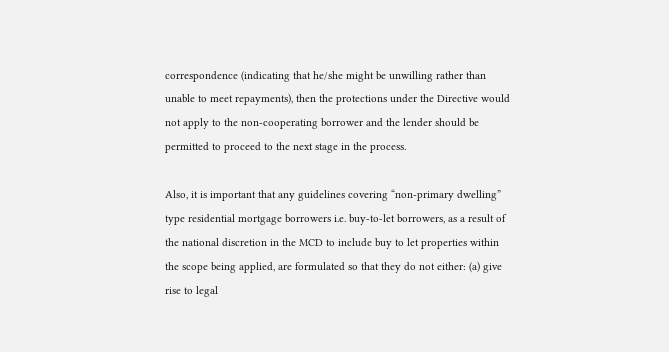correspondence (indicating that he/she might be unwilling rather than unable to meet repayments), then the protections under the Directive would not apply to the non-cooperating borrower and the lender should be permitted to proceed to the next stage in the process.

Also, it is important that any guidelines covering “non-primary dwelling” type residential mortgage borrowers i.e. buy-to-let borrowers, as a result of the national discretion in the MCD to include buy to let properties within the scope being applied, are formulated so that they do not either: (a) give rise to legal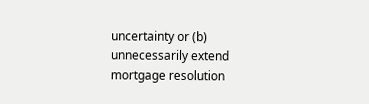uncertainty or (b) unnecessarily extend mortgage resolution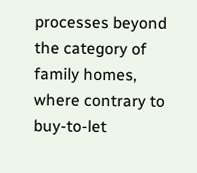processes beyond the category of family homes, where contrary to buy-to-let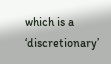which is a ‘discretionary’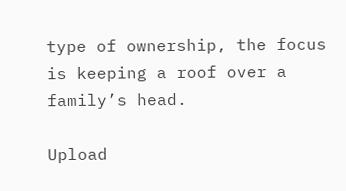type of ownership, the focus is keeping a roof over a family’s head.

Upload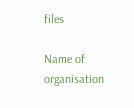files

Name of organisation